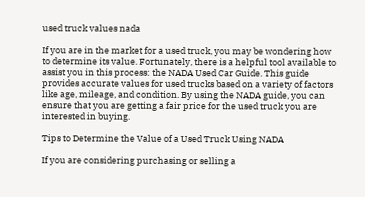used truck values nada

If you are in the market for a used truck, you may be wondering how to determine its value. Fortunately, there is a helpful tool available to assist you in this process: the NADA Used Car Guide. This guide provides accurate values for used trucks based on a variety of factors like age, mileage, and condition. By using the NADA guide, you can ensure that you are getting a fair price for the used truck you are interested in buying.

Tips to Determine the Value of a Used Truck Using NADA

If you are considering purchasing or selling a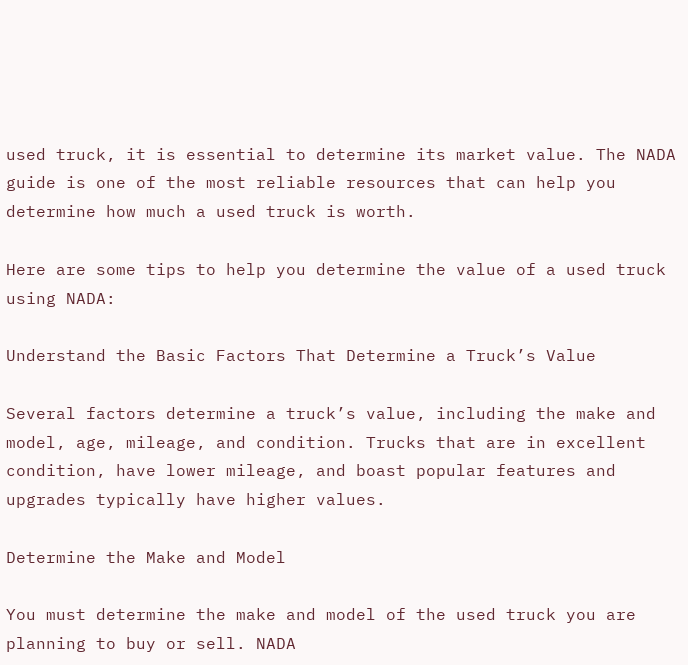used truck, it is essential to determine its market value. The NADA guide is one of the most reliable resources that can help you determine how much a used truck is worth.

Here are some tips to help you determine the value of a used truck using NADA:

Understand the Basic Factors That Determine a Truck’s Value

Several factors determine a truck’s value, including the make and model, age, mileage, and condition. Trucks that are in excellent condition, have lower mileage, and boast popular features and upgrades typically have higher values.

Determine the Make and Model

You must determine the make and model of the used truck you are planning to buy or sell. NADA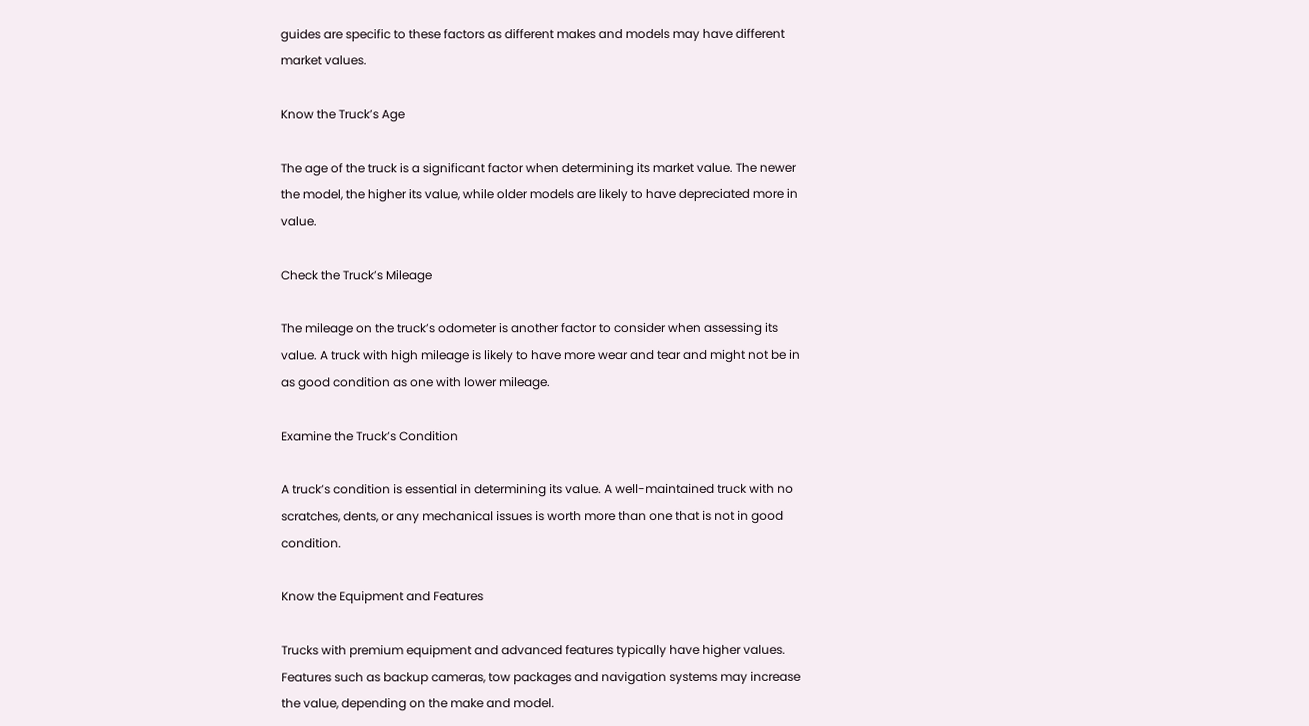guides are specific to these factors as different makes and models may have different market values.

Know the Truck’s Age

The age of the truck is a significant factor when determining its market value. The newer the model, the higher its value, while older models are likely to have depreciated more in value.

Check the Truck’s Mileage

The mileage on the truck’s odometer is another factor to consider when assessing its value. A truck with high mileage is likely to have more wear and tear and might not be in as good condition as one with lower mileage.

Examine the Truck’s Condition

A truck’s condition is essential in determining its value. A well-maintained truck with no scratches, dents, or any mechanical issues is worth more than one that is not in good condition.

Know the Equipment and Features

Trucks with premium equipment and advanced features typically have higher values. Features such as backup cameras, tow packages and navigation systems may increase the value, depending on the make and model.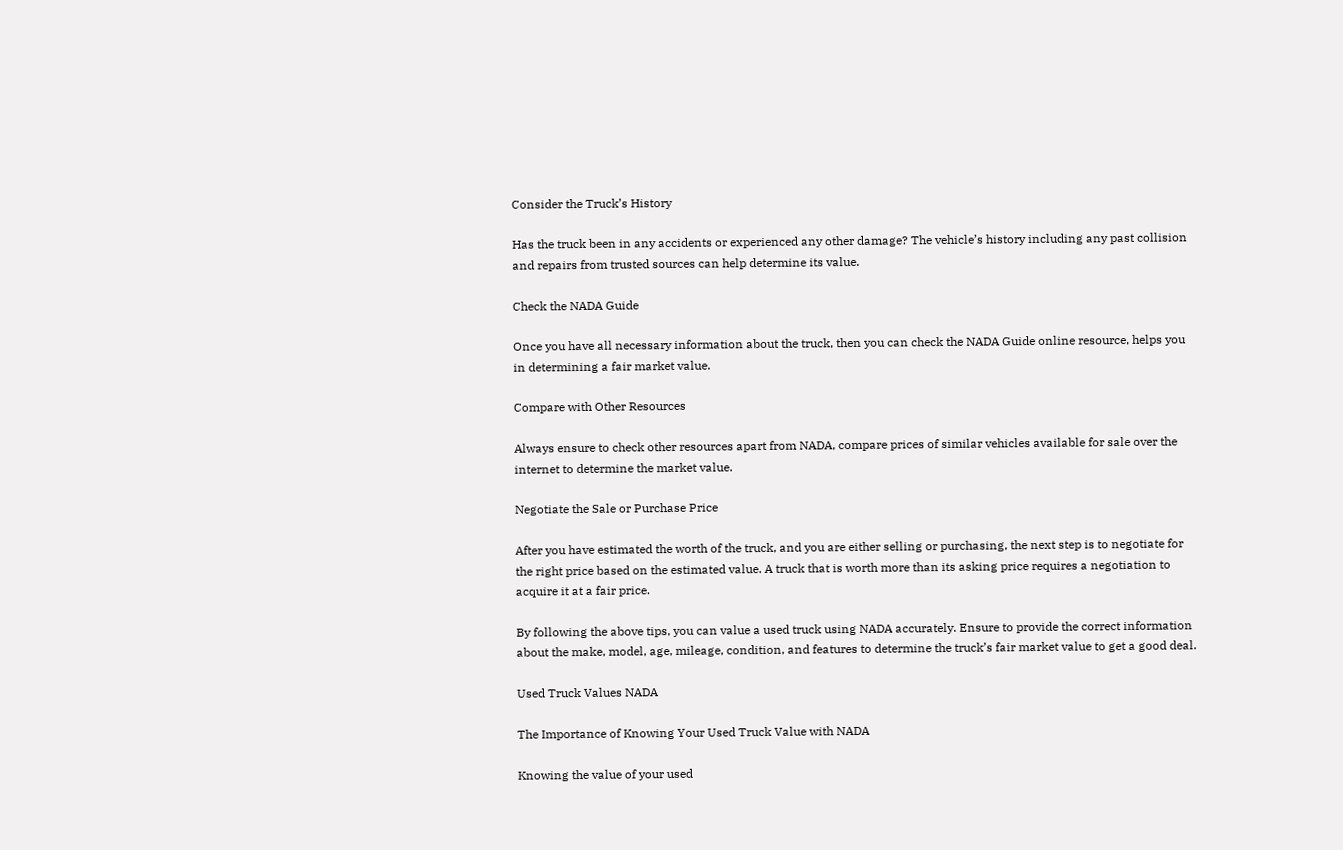Consider the Truck’s History

Has the truck been in any accidents or experienced any other damage? The vehicle’s history including any past collision and repairs from trusted sources can help determine its value.

Check the NADA Guide

Once you have all necessary information about the truck, then you can check the NADA Guide online resource, helps you in determining a fair market value.

Compare with Other Resources

Always ensure to check other resources apart from NADA, compare prices of similar vehicles available for sale over the internet to determine the market value.

Negotiate the Sale or Purchase Price

After you have estimated the worth of the truck, and you are either selling or purchasing, the next step is to negotiate for the right price based on the estimated value. A truck that is worth more than its asking price requires a negotiation to acquire it at a fair price.

By following the above tips, you can value a used truck using NADA accurately. Ensure to provide the correct information about the make, model, age, mileage, condition, and features to determine the truck’s fair market value to get a good deal.

Used Truck Values NADA

The Importance of Knowing Your Used Truck Value with NADA

Knowing the value of your used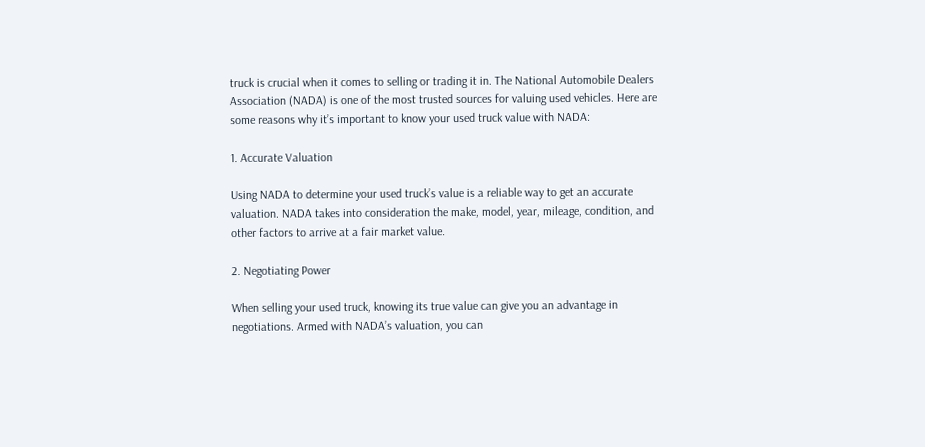truck is crucial when it comes to selling or trading it in. The National Automobile Dealers Association (NADA) is one of the most trusted sources for valuing used vehicles. Here are some reasons why it’s important to know your used truck value with NADA:

1. Accurate Valuation

Using NADA to determine your used truck’s value is a reliable way to get an accurate valuation. NADA takes into consideration the make, model, year, mileage, condition, and other factors to arrive at a fair market value.

2. Negotiating Power

When selling your used truck, knowing its true value can give you an advantage in negotiations. Armed with NADA’s valuation, you can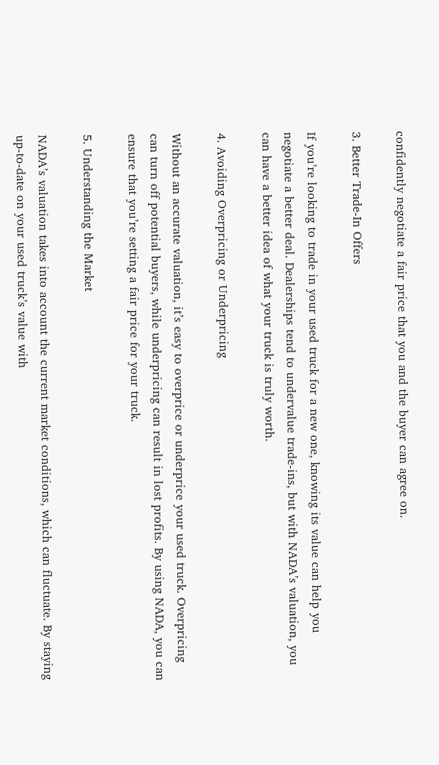confidently negotiate a fair price that you and the buyer can agree on.

3. Better Trade-In Offers

If you’re looking to trade in your used truck for a new one, knowing its value can help you negotiate a better deal. Dealerships tend to undervalue trade-ins, but with NADA’s valuation, you can have a better idea of what your truck is truly worth.

4. Avoiding Overpricing or Underpricing

Without an accurate valuation, it’s easy to overprice or underprice your used truck. Overpricing can turn off potential buyers, while underpricing can result in lost profits. By using NADA, you can ensure that you’re setting a fair price for your truck.

5. Understanding the Market

NADA’s valuation takes into account the current market conditions, which can fluctuate. By staying up-to-date on your used truck’s value with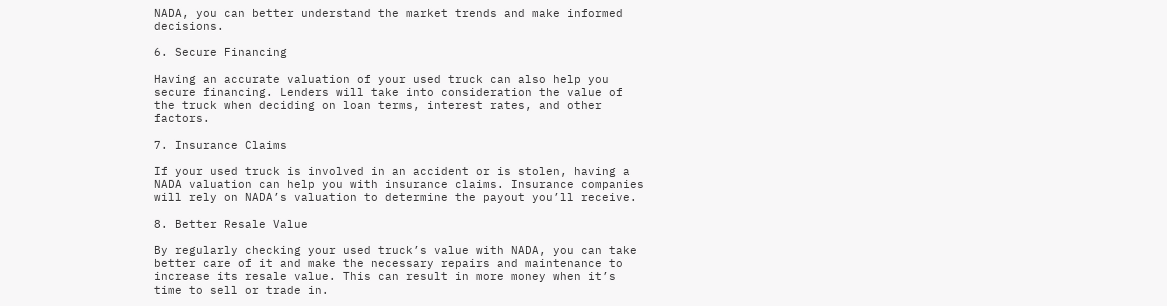NADA, you can better understand the market trends and make informed decisions.

6. Secure Financing

Having an accurate valuation of your used truck can also help you secure financing. Lenders will take into consideration the value of the truck when deciding on loan terms, interest rates, and other factors.

7. Insurance Claims

If your used truck is involved in an accident or is stolen, having a NADA valuation can help you with insurance claims. Insurance companies will rely on NADA’s valuation to determine the payout you’ll receive.

8. Better Resale Value

By regularly checking your used truck’s value with NADA, you can take better care of it and make the necessary repairs and maintenance to increase its resale value. This can result in more money when it’s time to sell or trade in.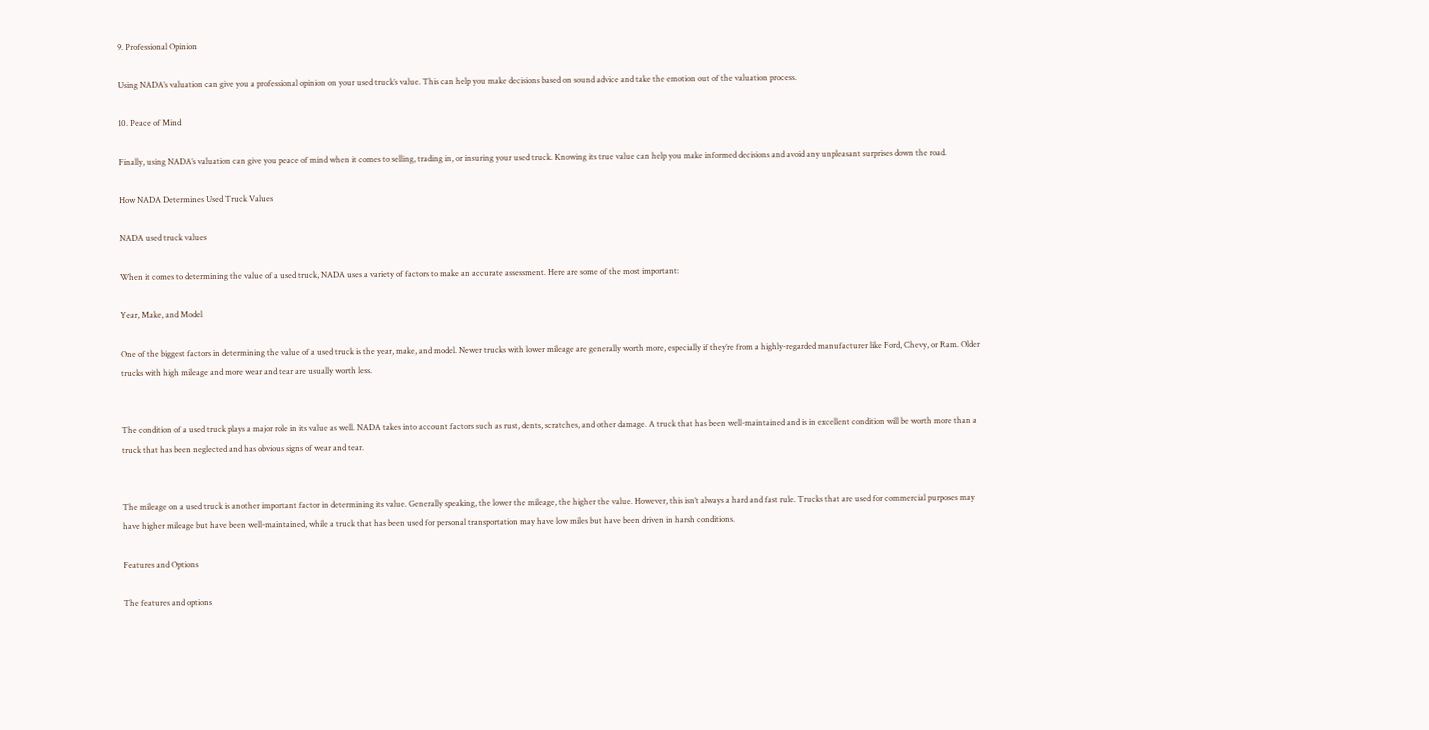9. Professional Opinion

Using NADA’s valuation can give you a professional opinion on your used truck’s value. This can help you make decisions based on sound advice and take the emotion out of the valuation process.

10. Peace of Mind

Finally, using NADA’s valuation can give you peace of mind when it comes to selling, trading in, or insuring your used truck. Knowing its true value can help you make informed decisions and avoid any unpleasant surprises down the road.

How NADA Determines Used Truck Values

NADA used truck values

When it comes to determining the value of a used truck, NADA uses a variety of factors to make an accurate assessment. Here are some of the most important:

Year, Make, and Model

One of the biggest factors in determining the value of a used truck is the year, make, and model. Newer trucks with lower mileage are generally worth more, especially if they’re from a highly-regarded manufacturer like Ford, Chevy, or Ram. Older trucks with high mileage and more wear and tear are usually worth less.


The condition of a used truck plays a major role in its value as well. NADA takes into account factors such as rust, dents, scratches, and other damage. A truck that has been well-maintained and is in excellent condition will be worth more than a truck that has been neglected and has obvious signs of wear and tear.


The mileage on a used truck is another important factor in determining its value. Generally speaking, the lower the mileage, the higher the value. However, this isn’t always a hard and fast rule. Trucks that are used for commercial purposes may have higher mileage but have been well-maintained, while a truck that has been used for personal transportation may have low miles but have been driven in harsh conditions.

Features and Options

The features and options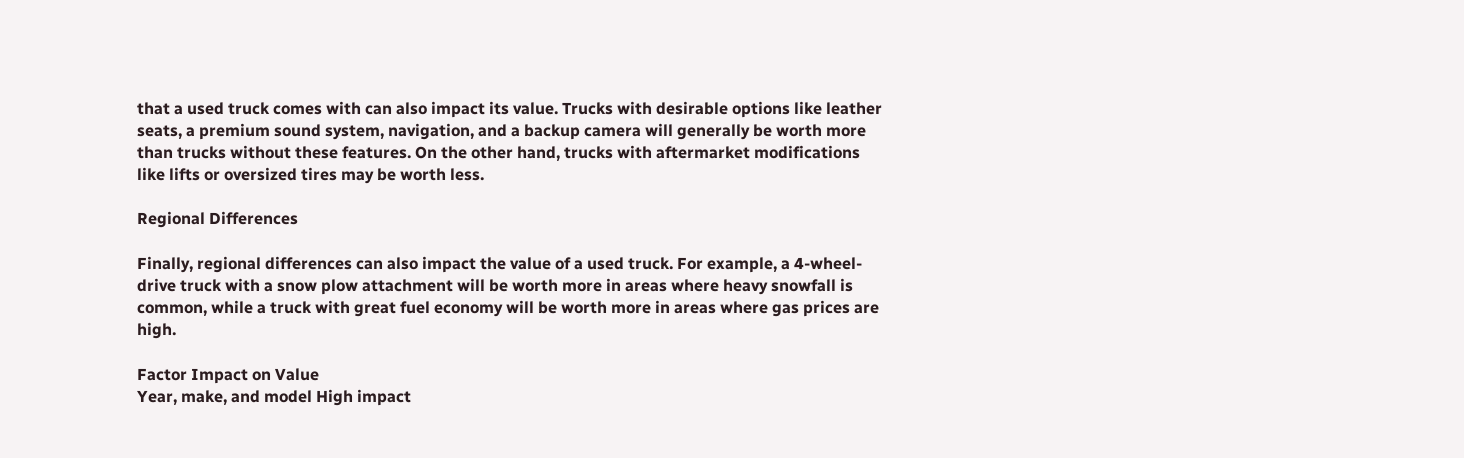that a used truck comes with can also impact its value. Trucks with desirable options like leather seats, a premium sound system, navigation, and a backup camera will generally be worth more than trucks without these features. On the other hand, trucks with aftermarket modifications like lifts or oversized tires may be worth less.

Regional Differences

Finally, regional differences can also impact the value of a used truck. For example, a 4-wheel-drive truck with a snow plow attachment will be worth more in areas where heavy snowfall is common, while a truck with great fuel economy will be worth more in areas where gas prices are high.

Factor Impact on Value
Year, make, and model High impact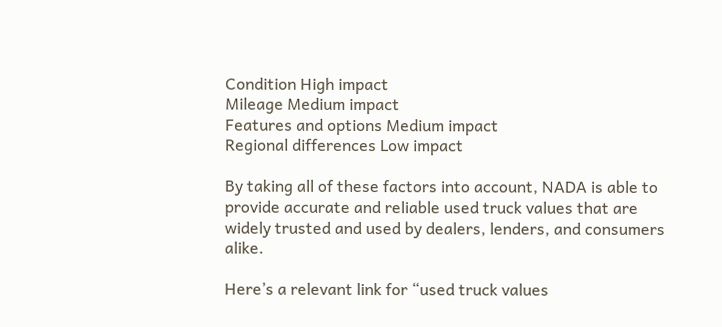Condition High impact
Mileage Medium impact
Features and options Medium impact
Regional differences Low impact

By taking all of these factors into account, NADA is able to provide accurate and reliable used truck values that are widely trusted and used by dealers, lenders, and consumers alike.

Here’s a relevant link for “used truck values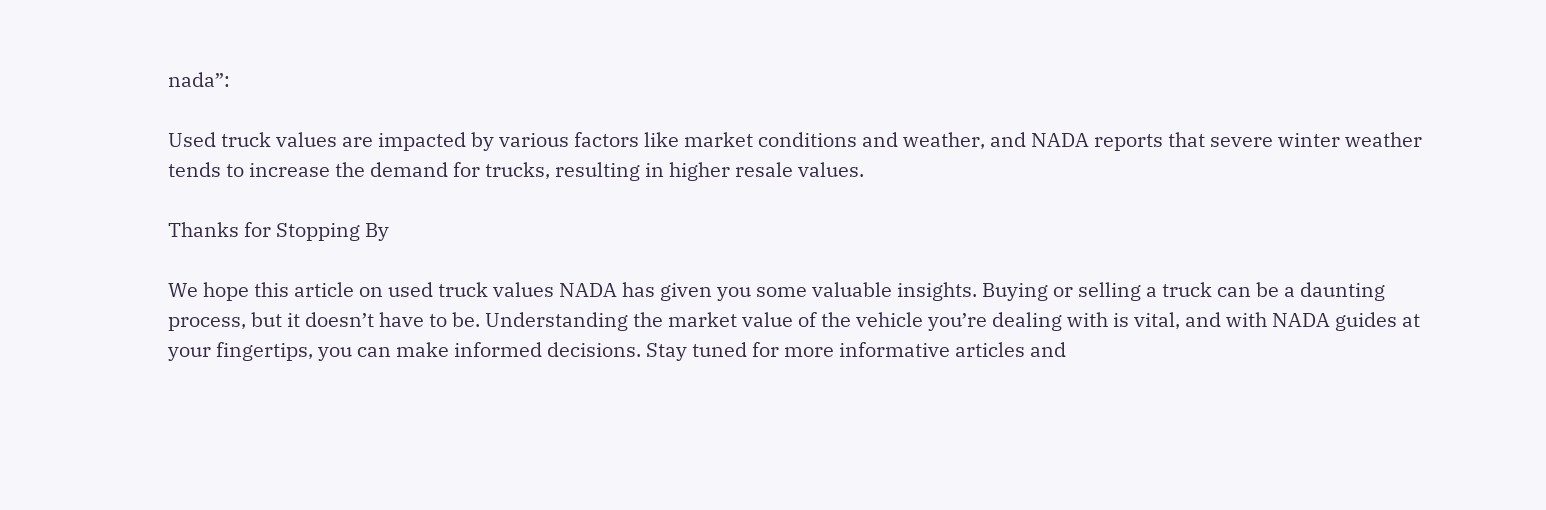nada”:

Used truck values are impacted by various factors like market conditions and weather, and NADA reports that severe winter weather tends to increase the demand for trucks, resulting in higher resale values.

Thanks for Stopping By

We hope this article on used truck values NADA has given you some valuable insights. Buying or selling a truck can be a daunting process, but it doesn’t have to be. Understanding the market value of the vehicle you’re dealing with is vital, and with NADA guides at your fingertips, you can make informed decisions. Stay tuned for more informative articles and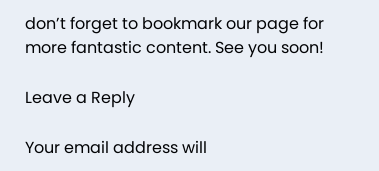don’t forget to bookmark our page for more fantastic content. See you soon!

Leave a Reply

Your email address will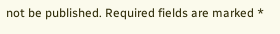not be published. Required fields are marked *